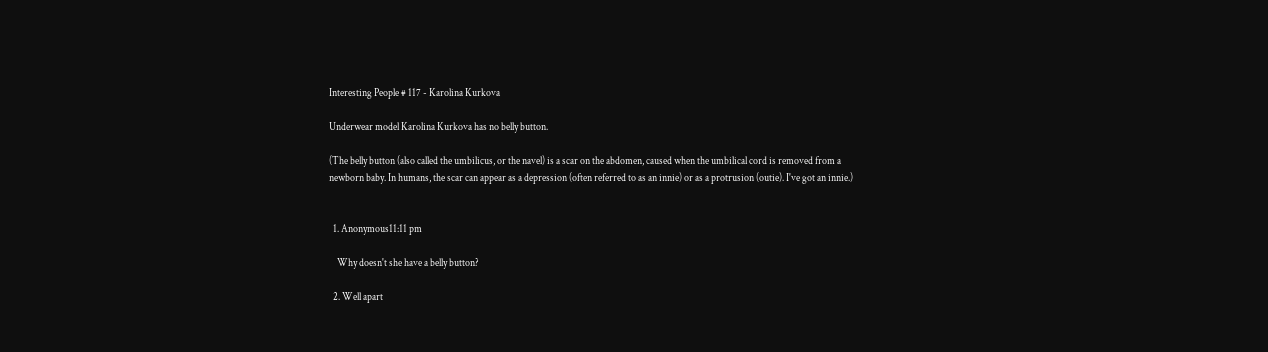Interesting People # 117 - Karolina Kurkova

Underwear model Karolina Kurkova has no belly button.

(The belly button (also called the umbilicus, or the navel) is a scar on the abdomen, caused when the umbilical cord is removed from a newborn baby. In humans, the scar can appear as a depression (often referred to as an innie) or as a protrusion (outie). I've got an innie.)


  1. Anonymous11:11 pm

    Why doesn't she have a belly button?

  2. Well apart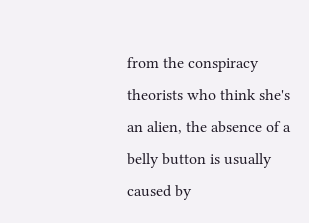from the conspiracy theorists who think she's an alien, the absence of a belly button is usually caused by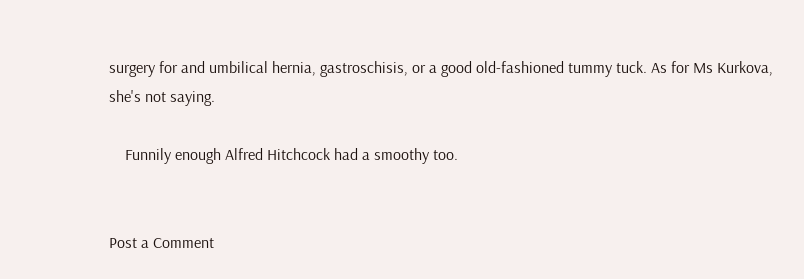surgery for and umbilical hernia, gastroschisis, or a good old-fashioned tummy tuck. As for Ms Kurkova, she's not saying.

    Funnily enough Alfred Hitchcock had a smoothy too.


Post a Comment